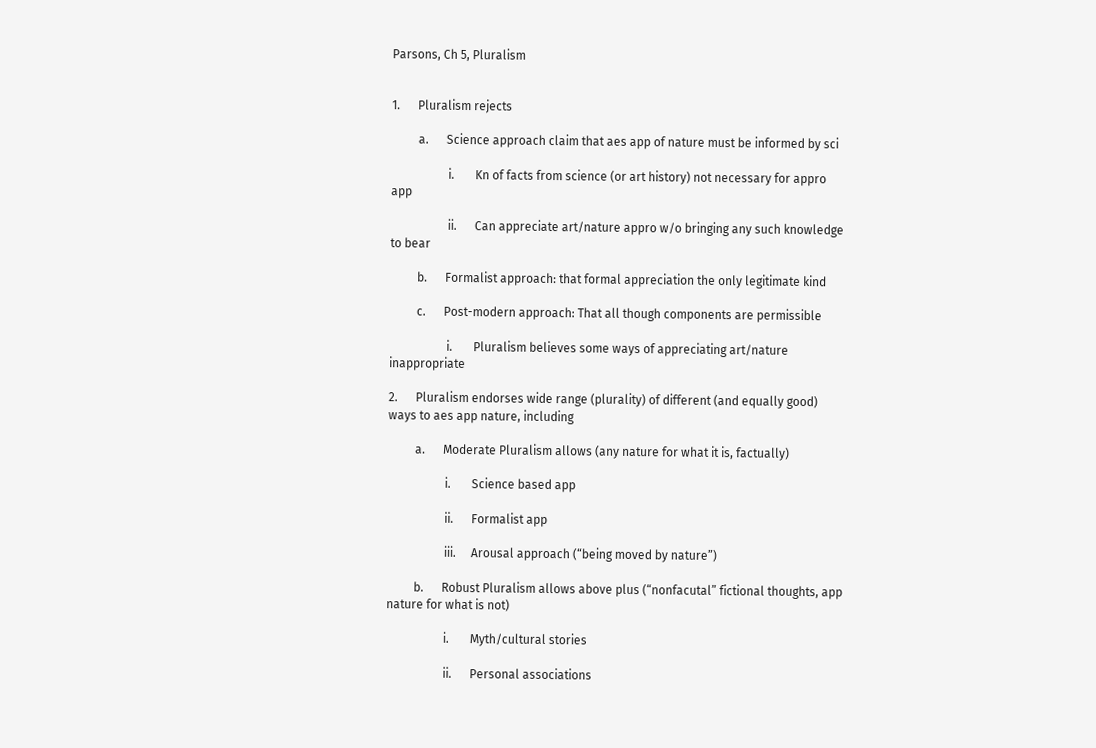Parsons, Ch 5, Pluralism


1.      Pluralism rejects

         a.      Science approach claim that aes app of nature must be informed by sci

                   i.       Kn of facts from science (or art history) not necessary for appro app

                   ii.      Can appreciate art/nature appro w/o bringing any such knowledge to bear

         b.      Formalist approach: that formal appreciation the only legitimate kind

         c.      Post-modern approach: That all though components are permissible

                   i.       Pluralism believes some ways of appreciating art/nature inappropriate

2.      Pluralism endorses wide range (plurality) of different (and equally good) ways to aes app nature, including

         a.      Moderate Pluralism allows (any nature for what it is, factually)

                   i.       Science based app

                   ii.      Formalist app

                   iii.     Arousal approach (“being moved by nature”)

         b.      Robust Pluralism allows above plus (“nonfacutal” fictional thoughts, app nature for what is not)

                   i.       Myth/cultural stories

                   ii.      Personal associations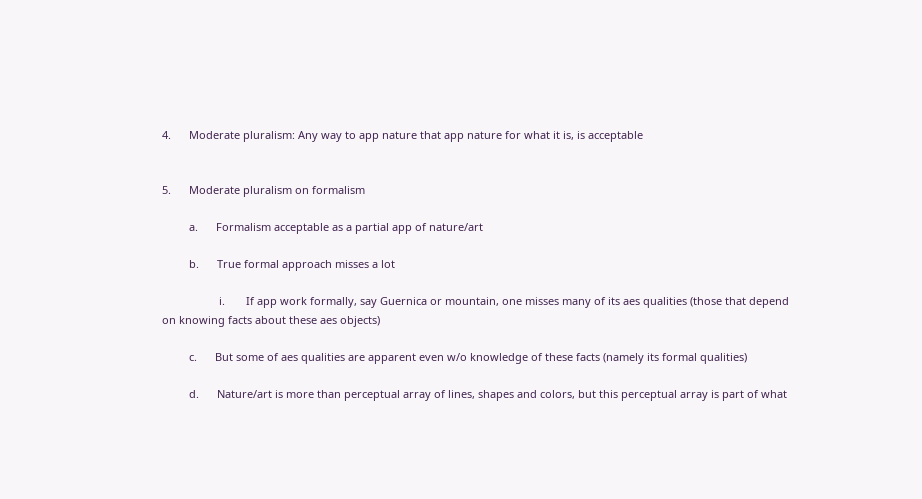4.      Moderate pluralism: Any way to app nature that app nature for what it is, is acceptable


5.      Moderate pluralism on formalism

         a.      Formalism acceptable as a partial app of nature/art

         b.      True formal approach misses a lot

                   i.       If app work formally, say Guernica or mountain, one misses many of its aes qualities (those that depend on knowing facts about these aes objects)

         c.      But some of aes qualities are apparent even w/o knowledge of these facts (namely its formal qualities)

         d.      Nature/art is more than perceptual array of lines, shapes and colors, but this perceptual array is part of what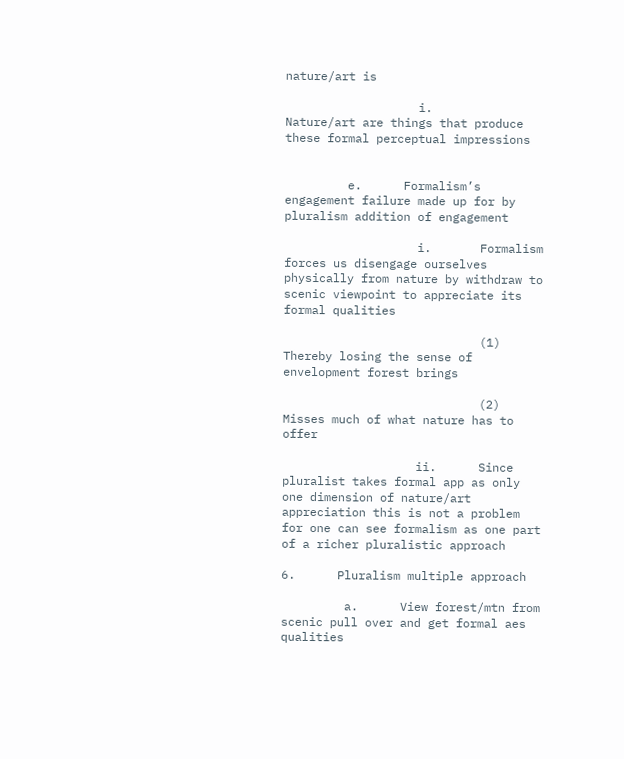nature/art is

                   i.       Nature/art are things that produce these formal perceptual impressions


         e.      Formalism’s engagement failure made up for by pluralism addition of engagement

                   i.       Formalism forces us disengage ourselves physically from nature by withdraw to scenic viewpoint to appreciate its formal qualities

                            (1)    Thereby losing the sense of envelopment forest brings

                            (2)    Misses much of what nature has to offer

                   ii.      Since pluralist takes formal app as only one dimension of nature/art appreciation this is not a problem for one can see formalism as one part of a richer pluralistic approach

6.      Pluralism multiple approach

         a.      View forest/mtn from scenic pull over and get formal aes qualities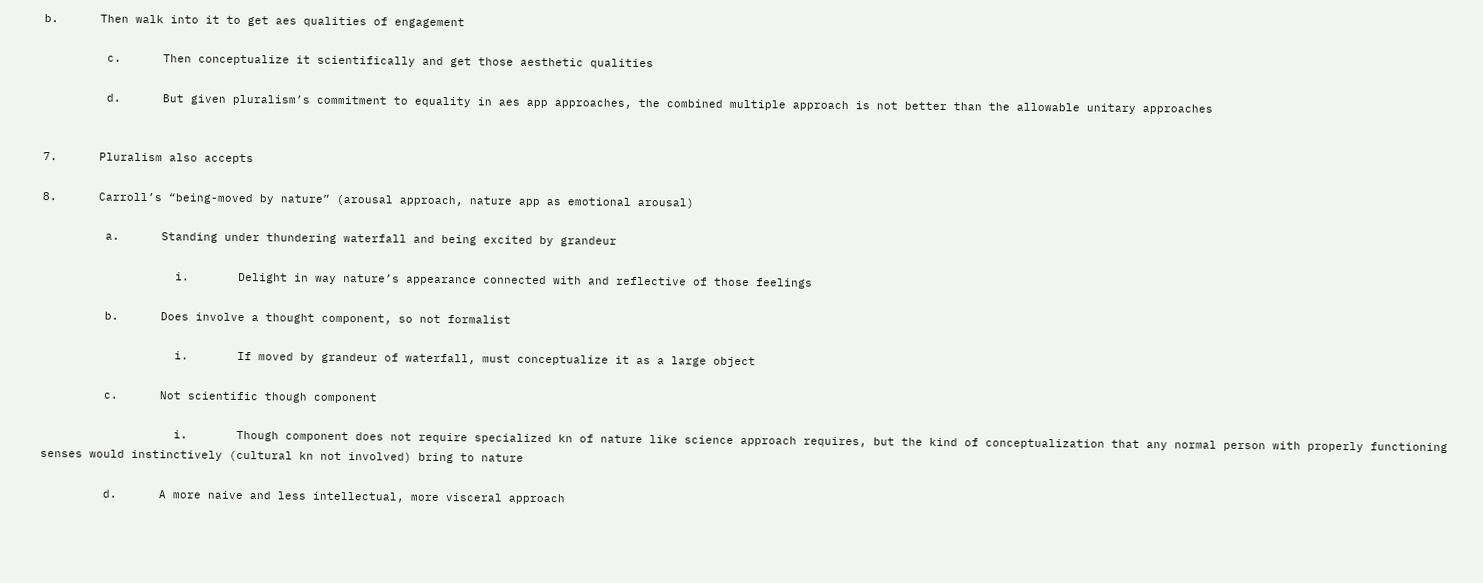b.      Then walk into it to get aes qualities of engagement

         c.      Then conceptualize it scientifically and get those aesthetic qualities

         d.      But given pluralism’s commitment to equality in aes app approaches, the combined multiple approach is not better than the allowable unitary approaches


7.      Pluralism also accepts

8.      Carroll’s “being-moved by nature” (arousal approach, nature app as emotional arousal)

         a.      Standing under thundering waterfall and being excited by grandeur

                   i.       Delight in way nature’s appearance connected with and reflective of those feelings

         b.      Does involve a thought component, so not formalist

                   i.       If moved by grandeur of waterfall, must conceptualize it as a large object

         c.      Not scientific though component

                   i.       Though component does not require specialized kn of nature like science approach requires, but the kind of conceptualization that any normal person with properly functioning senses would instinctively (cultural kn not involved) bring to nature

         d.      A more naive and less intellectual, more visceral approach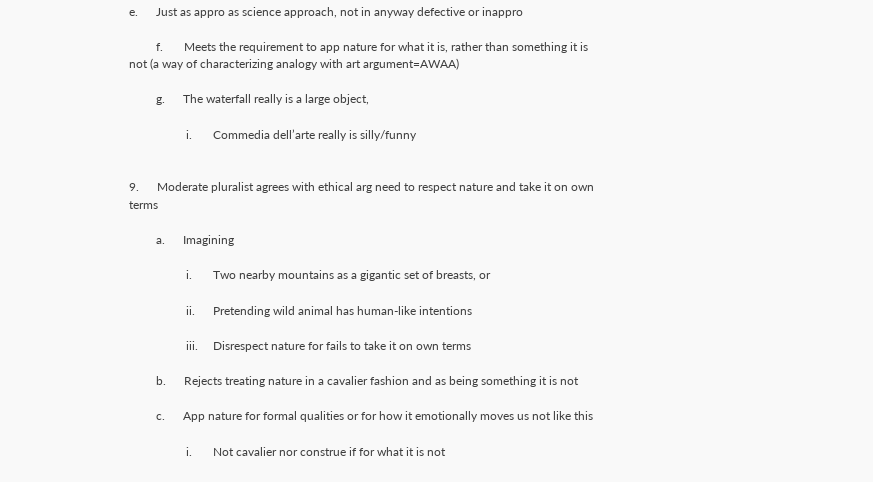e.      Just as appro as science approach, not in anyway defective or inappro

         f.       Meets the requirement to app nature for what it is, rather than something it is not (a way of characterizing analogy with art argument=AWAA)

         g.      The waterfall really is a large object,

                   i.       Commedia dell’arte really is silly/funny


9.      Moderate pluralist agrees with ethical arg need to respect nature and take it on own terms

         a.      Imagining

                   i.       Two nearby mountains as a gigantic set of breasts, or

                   ii.      Pretending wild animal has human-like intentions

                   iii.     Disrespect nature for fails to take it on own terms

         b.      Rejects treating nature in a cavalier fashion and as being something it is not

         c.      App nature for formal qualities or for how it emotionally moves us not like this

                   i.       Not cavalier nor construe if for what it is not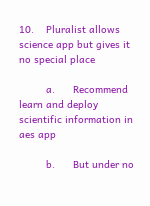10.    Pluralist allows science app but gives it no special place

         a.      Recommend learn and deploy scientific information in aes app

         b.      But under no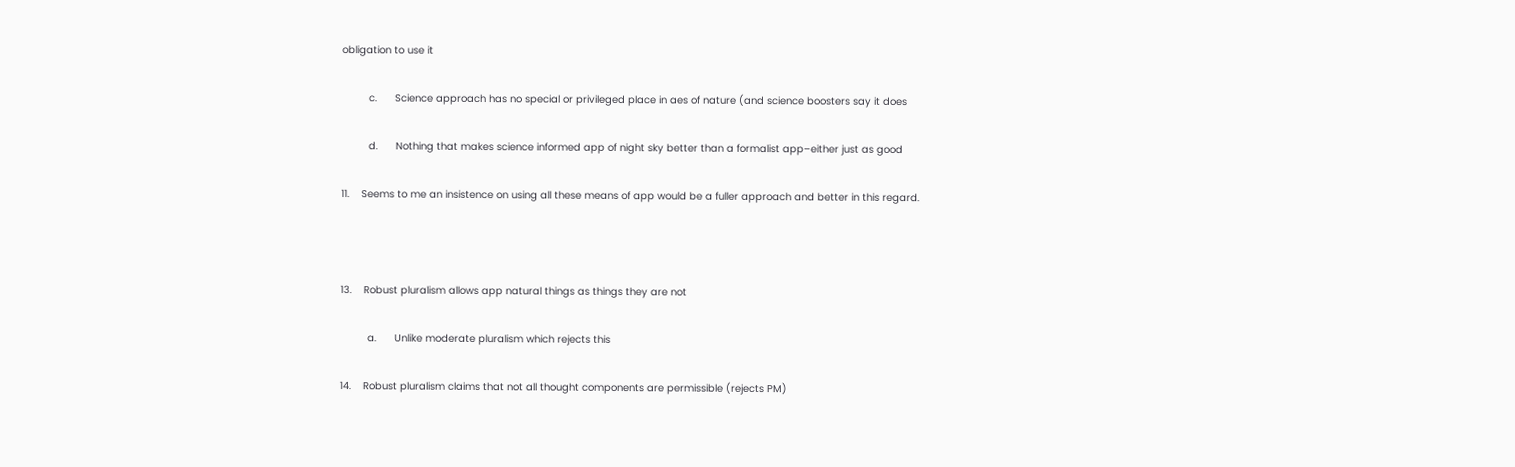obligation to use it

         c.      Science approach has no special or privileged place in aes of nature (and science boosters say it does

         d.      Nothing that makes science informed app of night sky better than a formalist app–either just as good

11.    Seems to me an insistence on using all these means of app would be a fuller approach and better in this regard.



13.    Robust pluralism allows app natural things as things they are not

         a.      Unlike moderate pluralism which rejects this

14.    Robust pluralism claims that not all thought components are permissible (rejects PM)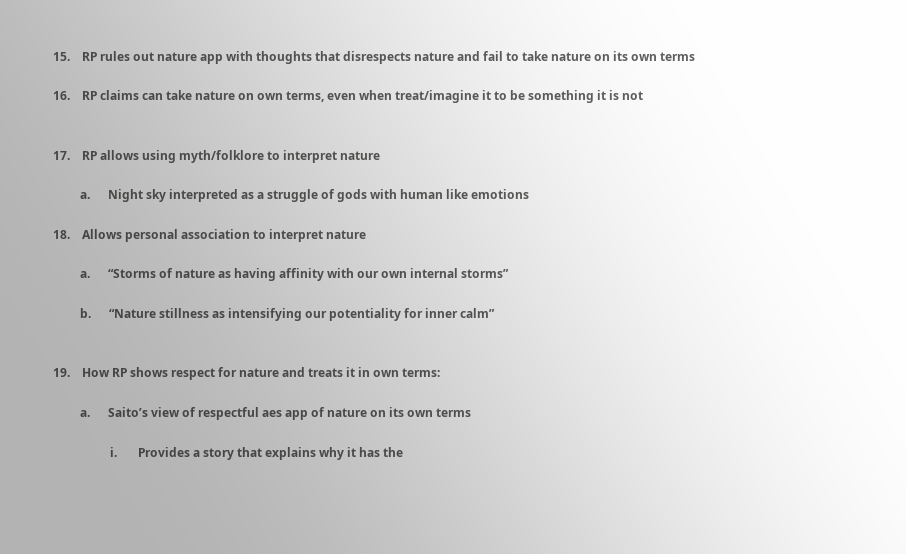15.    RP rules out nature app with thoughts that disrespects nature and fail to take nature on its own terms

16.    RP claims can take nature on own terms, even when treat/imagine it to be something it is not


17.    RP allows using myth/folklore to interpret nature

         a.      Night sky interpreted as a struggle of gods with human like emotions

18.    Allows personal association to interpret nature

         a.      “Storms of nature as having affinity with our own internal storms”

         b.      “Nature stillness as intensifying our potentiality for inner calm”


19.    How RP shows respect for nature and treats it in own terms:

         a.      Saito’s view of respectful aes app of nature on its own terms

                   i.       Provides a story that explains why it has the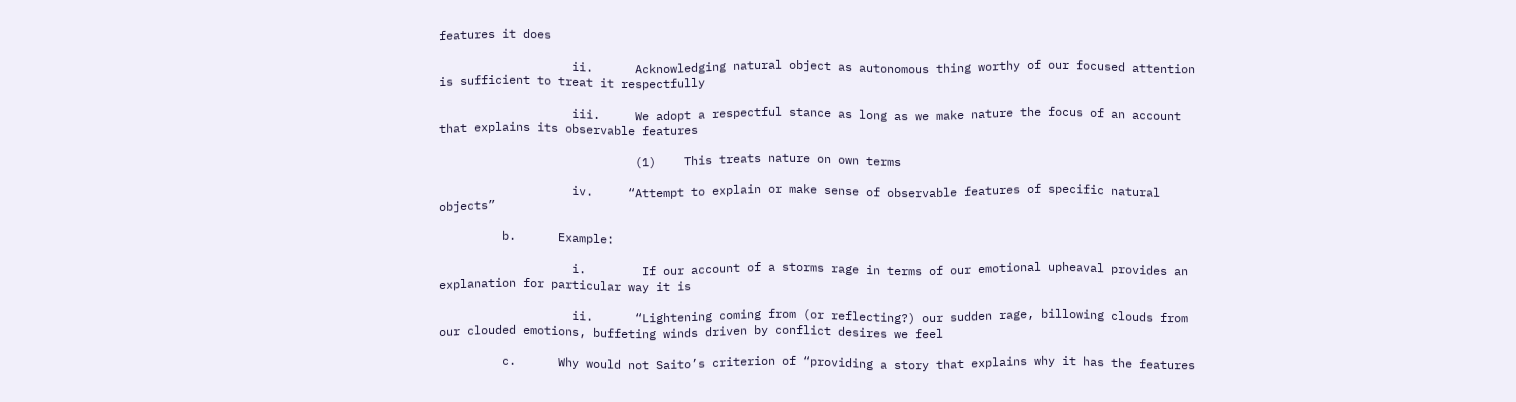features it does

                   ii.      Acknowledging natural object as autonomous thing worthy of our focused attention is sufficient to treat it respectfully

                   iii.     We adopt a respectful stance as long as we make nature the focus of an account that explains its observable features

                            (1)    This treats nature on own terms

                   iv.     “Attempt to explain or make sense of observable features of specific natural objects”

         b.      Example:

                   i.        If our account of a storms rage in terms of our emotional upheaval provides an explanation for particular way it is

                   ii.      “Lightening coming from (or reflecting?) our sudden rage, billowing clouds from our clouded emotions, buffeting winds driven by conflict desires we feel

         c.      Why would not Saito’s criterion of “providing a story that explains why it has the features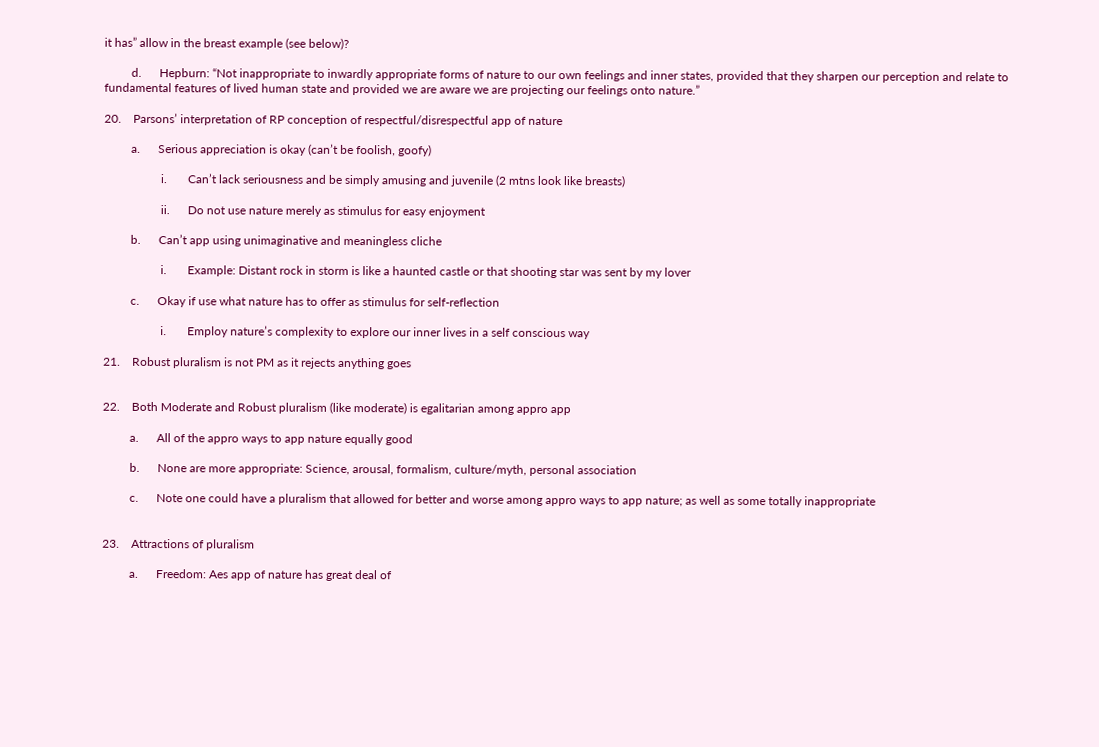it has” allow in the breast example (see below)?

         d.      Hepburn: “Not inappropriate to inwardly appropriate forms of nature to our own feelings and inner states, provided that they sharpen our perception and relate to fundamental features of lived human state and provided we are aware we are projecting our feelings onto nature.”

20.    Parsons’ interpretation of RP conception of respectful/disrespectful app of nature

         a.      Serious appreciation is okay (can’t be foolish, goofy)

                   i.       Can’t lack seriousness and be simply amusing and juvenile (2 mtns look like breasts)

                   ii.      Do not use nature merely as stimulus for easy enjoyment

         b.      Can’t app using unimaginative and meaningless cliche

                   i.       Example: Distant rock in storm is like a haunted castle or that shooting star was sent by my lover

         c.      Okay if use what nature has to offer as stimulus for self-reflection

                   i.       Employ nature’s complexity to explore our inner lives in a self conscious way

21.    Robust pluralism is not PM as it rejects anything goes


22.    Both Moderate and Robust pluralism (like moderate) is egalitarian among appro app

         a.      All of the appro ways to app nature equally good

         b.      None are more appropriate: Science, arousal, formalism, culture/myth, personal association

         c.      Note one could have a pluralism that allowed for better and worse among appro ways to app nature; as well as some totally inappropriate


23.    Attractions of pluralism

         a.      Freedom: Aes app of nature has great deal of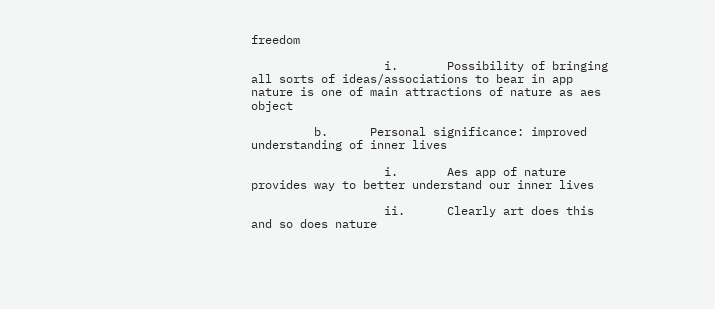freedom

                   i.       Possibility of bringing all sorts of ideas/associations to bear in app nature is one of main attractions of nature as aes object

         b.      Personal significance: improved understanding of inner lives

                   i.       Aes app of nature provides way to better understand our inner lives

                   ii.      Clearly art does this and so does nature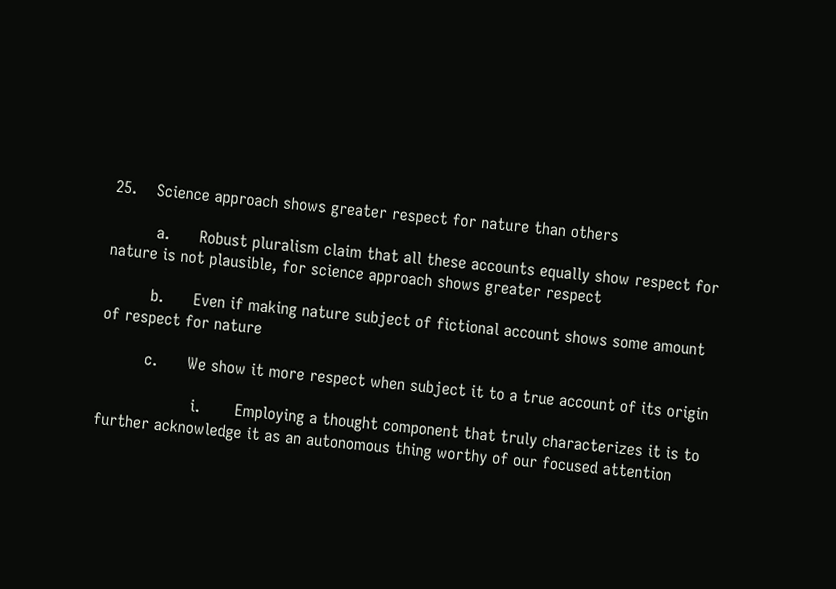25.    Science approach shows greater respect for nature than others

         a.      Robust pluralism claim that all these accounts equally show respect for nature is not plausible, for science approach shows greater respect

         b.      Even if making nature subject of fictional account shows some amount of respect for nature

         c.      We show it more respect when subject it to a true account of its origin

                   i.       Employing a thought component that truly characterizes it is to further acknowledge it as an autonomous thing worthy of our focused attention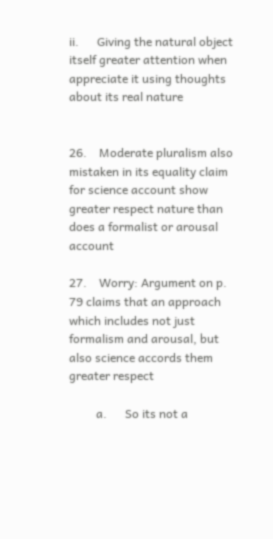ii.      Giving the natural object itself greater attention when appreciate it using thoughts about its real nature


26.    Moderate pluralism also mistaken in its equality claim for science account show greater respect nature than does a formalist or arousal account

27.    Worry: Argument on p. 79 claims that an approach which includes not just formalism and arousal, but also science accords them greater respect

         a.      So its not a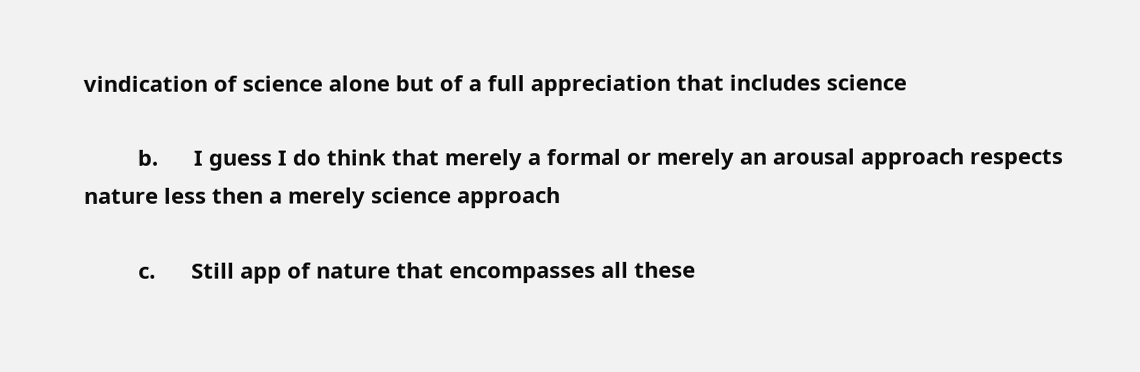vindication of science alone but of a full appreciation that includes science

         b.      I guess I do think that merely a formal or merely an arousal approach respects nature less then a merely science approach

         c.      Still app of nature that encompasses all these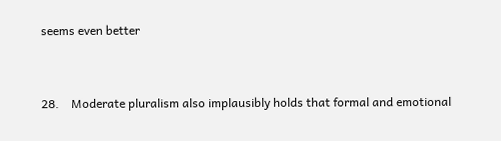seems even better


28.    Moderate pluralism also implausibly holds that formal and emotional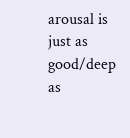arousal is just as good/deep as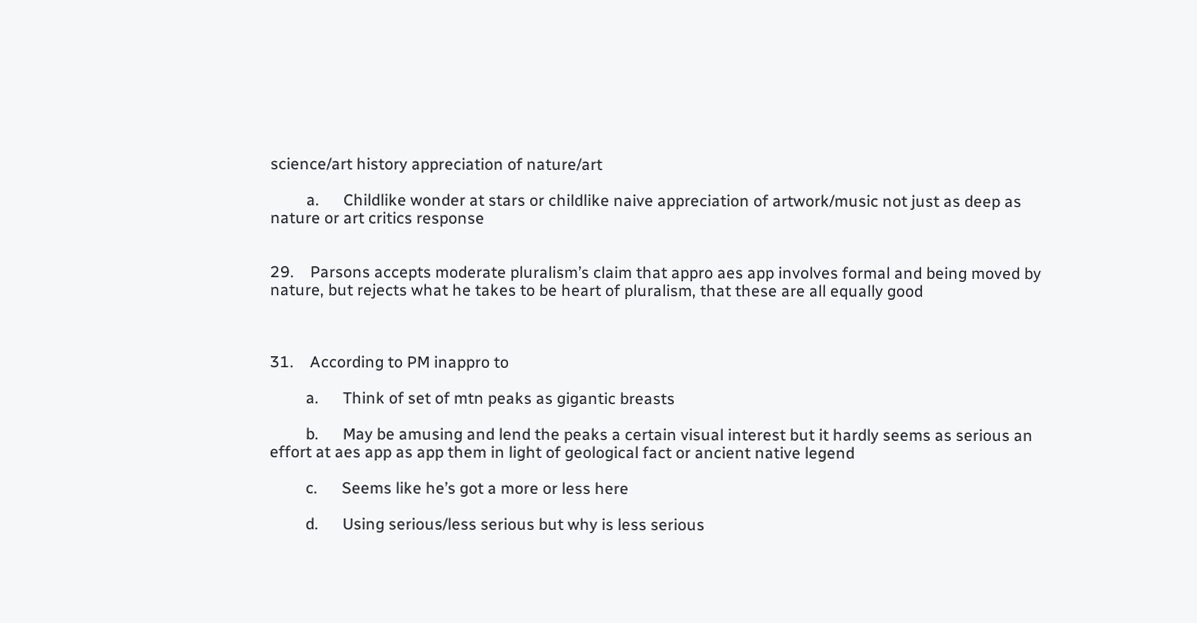science/art history appreciation of nature/art

         a.      Childlike wonder at stars or childlike naive appreciation of artwork/music not just as deep as nature or art critics response


29.    Parsons accepts moderate pluralism’s claim that appro aes app involves formal and being moved by nature, but rejects what he takes to be heart of pluralism, that these are all equally good



31.    According to PM inappro to

         a.      Think of set of mtn peaks as gigantic breasts

         b.      May be amusing and lend the peaks a certain visual interest but it hardly seems as serious an effort at aes app as app them in light of geological fact or ancient native legend

         c.      Seems like he’s got a more or less here

         d.      Using serious/less serious but why is less serious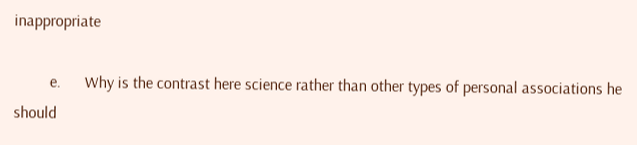inappropriate

         e.      Why is the contrast here science rather than other types of personal associations he should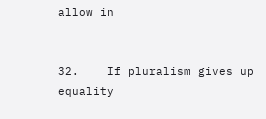allow in


32.    If pluralism gives up equality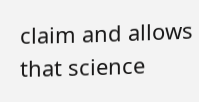claim and allows that science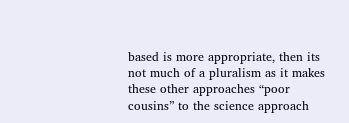based is more appropriate, then its not much of a pluralism as it makes these other approaches “poor cousins” to the science approach